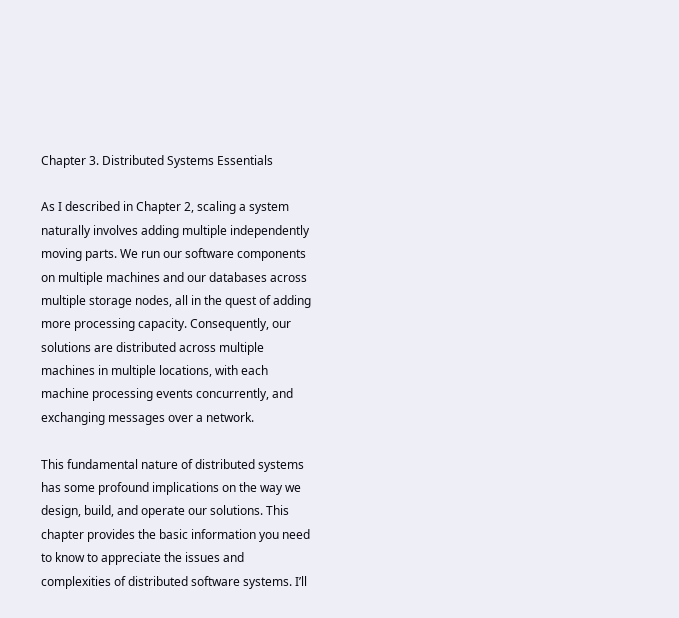Chapter 3. Distributed Systems Essentials

As I described in Chapter 2, scaling a system naturally involves adding multiple independently moving parts. We run our software components on multiple machines and our databases across multiple storage nodes, all in the quest of adding more processing capacity. Consequently, our solutions are distributed across multiple machines in multiple locations, with each machine processing events concurrently, and exchanging messages over a network.

This fundamental nature of distributed systems has some profound implications on the way we design, build, and operate our solutions. This chapter provides the basic information you need to know to appreciate the issues and complexities of distributed software systems. I’ll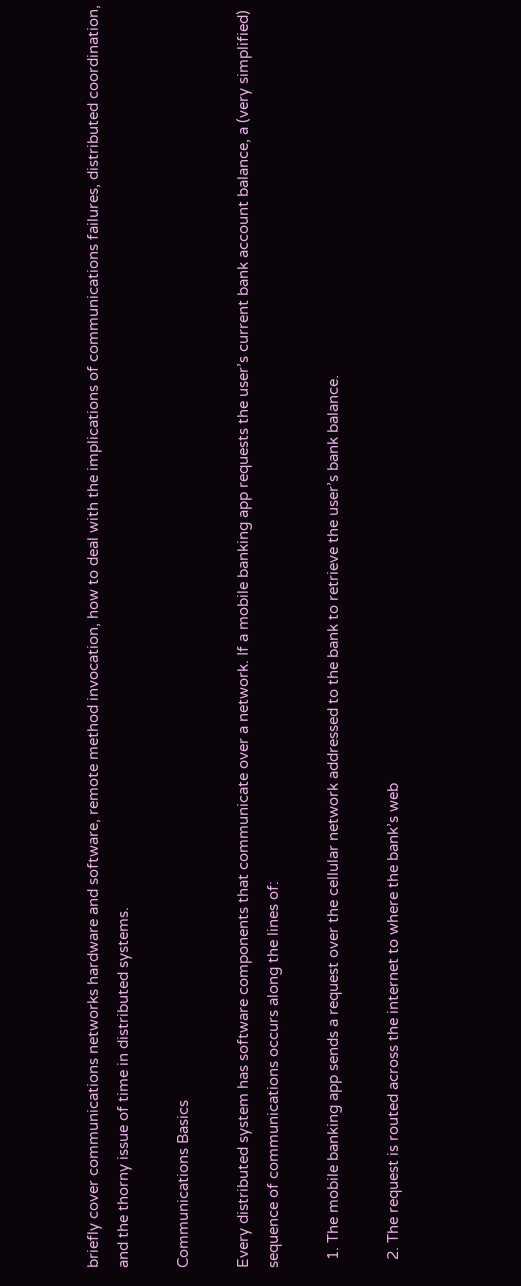briefly cover communications networks hardware and software, remote method invocation, how to deal with the implications of communications failures, distributed coordination, and the thorny issue of time in distributed systems.

Communications Basics

Every distributed system has software components that communicate over a network. If a mobile banking app requests the user’s current bank account balance, a (very simplified) sequence of communications occurs along the lines of:

  1. The mobile banking app sends a request over the cellular network addressed to the bank to retrieve the user’s bank balance.

  2. The request is routed across the internet to where the bank’s web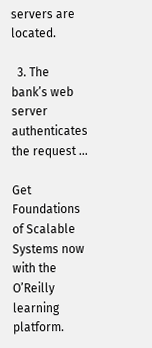servers are located.

  3. The bank’s web server authenticates the request ...

Get Foundations of Scalable Systems now with the O’Reilly learning platform.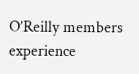O’Reilly members experience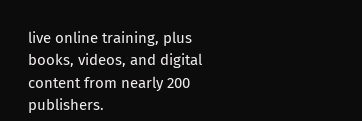live online training, plus books, videos, and digital content from nearly 200 publishers.